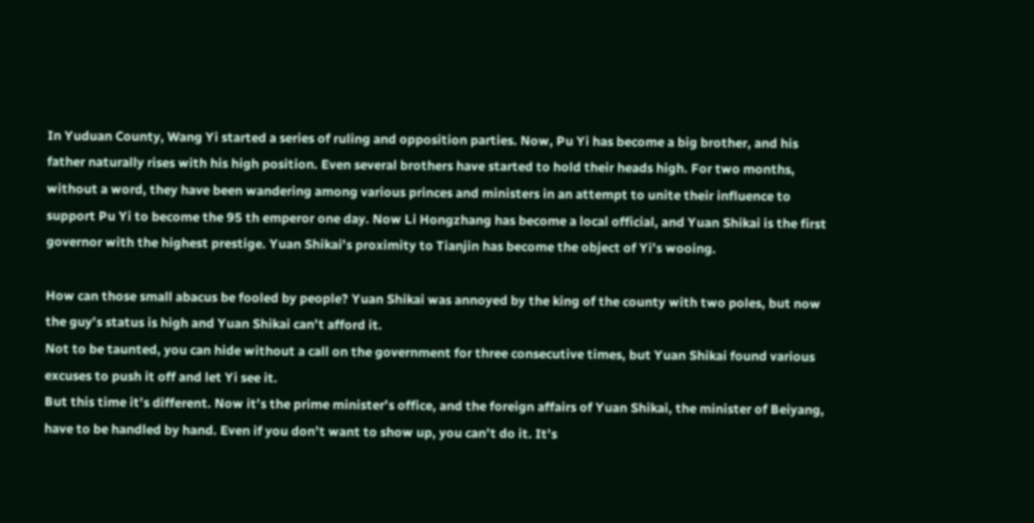In Yuduan County, Wang Yi started a series of ruling and opposition parties. Now, Pu Yi has become a big brother, and his father naturally rises with his high position. Even several brothers have started to hold their heads high. For two months, without a word, they have been wandering among various princes and ministers in an attempt to unite their influence to support Pu Yi to become the 95 th emperor one day. Now Li Hongzhang has become a local official, and Yuan Shikai is the first governor with the highest prestige. Yuan Shikai’s proximity to Tianjin has become the object of Yi’s wooing.

How can those small abacus be fooled by people? Yuan Shikai was annoyed by the king of the county with two poles, but now the guy’s status is high and Yuan Shikai can’t afford it.
Not to be taunted, you can hide without a call on the government for three consecutive times, but Yuan Shikai found various excuses to push it off and let Yi see it.
But this time it’s different. Now it’s the prime minister’s office, and the foreign affairs of Yuan Shikai, the minister of Beiyang, have to be handled by hand. Even if you don’t want to show up, you can’t do it. It’s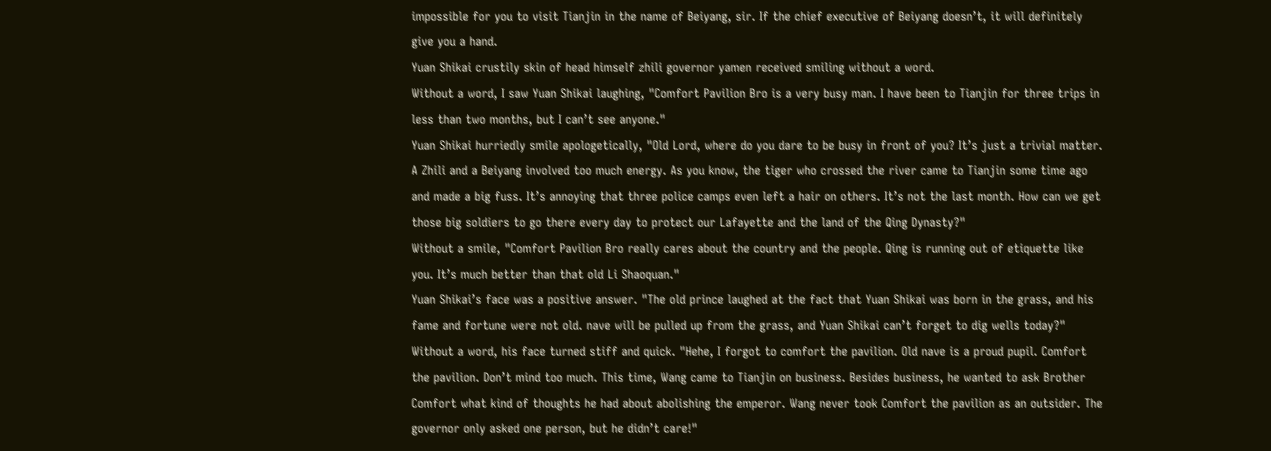impossible for you to visit Tianjin in the name of Beiyang, sir. If the chief executive of Beiyang doesn’t, it will definitely give you a hand.
Yuan Shikai crustily skin of head himself zhili governor yamen received smiling without a word.
Without a word, I saw Yuan Shikai laughing, "Comfort Pavilion Bro is a very busy man. I have been to Tianjin for three trips in less than two months, but I can’t see anyone."
Yuan Shikai hurriedly smile apologetically, "Old Lord, where do you dare to be busy in front of you? It’s just a trivial matter. A Zhili and a Beiyang involved too much energy. As you know, the tiger who crossed the river came to Tianjin some time ago and made a big fuss. It’s annoying that three police camps even left a hair on others. It’s not the last month. How can we get those big soldiers to go there every day to protect our Lafayette and the land of the Qing Dynasty?"
Without a smile, "Comfort Pavilion Bro really cares about the country and the people. Qing is running out of etiquette like you. It’s much better than that old Li Shaoquan."
Yuan Shikai’s face was a positive answer. "The old prince laughed at the fact that Yuan Shikai was born in the grass, and his fame and fortune were not old. nave will be pulled up from the grass, and Yuan Shikai can’t forget to dig wells today?"
Without a word, his face turned stiff and quick. "Hehe, I forgot to comfort the pavilion. Old nave is a proud pupil. Comfort the pavilion. Don’t mind too much. This time, Wang came to Tianjin on business. Besides business, he wanted to ask Brother Comfort what kind of thoughts he had about abolishing the emperor. Wang never took Comfort the pavilion as an outsider. The governor only asked one person, but he didn’t care!"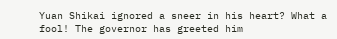Yuan Shikai ignored a sneer in his heart? What a fool! The governor has greeted him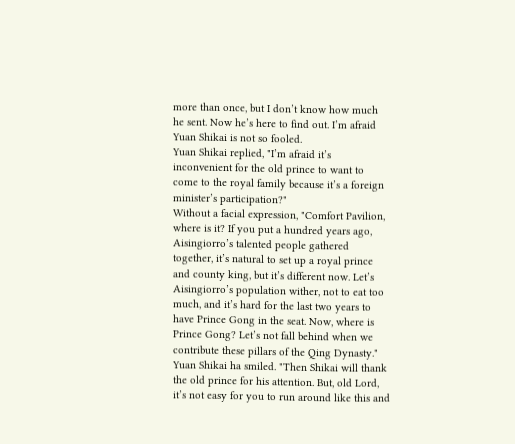more than once, but I don’t know how much he sent. Now he’s here to find out. I’m afraid Yuan Shikai is not so fooled.
Yuan Shikai replied, "I’m afraid it’s inconvenient for the old prince to want to come to the royal family because it’s a foreign minister’s participation?"
Without a facial expression, "Comfort Pavilion, where is it? If you put a hundred years ago, Aisingiorro’s talented people gathered together, it’s natural to set up a royal prince and county king, but it’s different now. Let’s Aisingiorro’s population wither, not to eat too much, and it’s hard for the last two years to have Prince Gong in the seat. Now, where is Prince Gong? Let’s not fall behind when we contribute these pillars of the Qing Dynasty." Yuan Shikai ha smiled. "Then Shikai will thank the old prince for his attention. But, old Lord, it’s not easy for you to run around like this and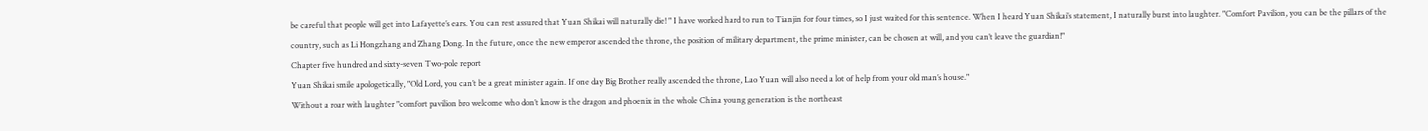be careful that people will get into Lafayette’s ears. You can rest assured that Yuan Shikai will naturally die! " I have worked hard to run to Tianjin for four times, so I just waited for this sentence. When I heard Yuan Shikai’s statement, I naturally burst into laughter. "Comfort Pavilion, you can be the pillars of the country, such as Li Hongzhang and Zhang Dong. In the future, once the new emperor ascended the throne, the position of military department, the prime minister, can be chosen at will, and you can’t leave the guardian!"
Chapter five hundred and sixty-seven Two-pole report
Yuan Shikai smile apologetically, "Old Lord, you can’t be a great minister again. If one day Big Brother really ascended the throne, Lao Yuan will also need a lot of help from your old man’s house."
Without a roar with laughter "comfort pavilion bro welcome who don’t know is the dragon and phoenix in the whole China young generation is the northeast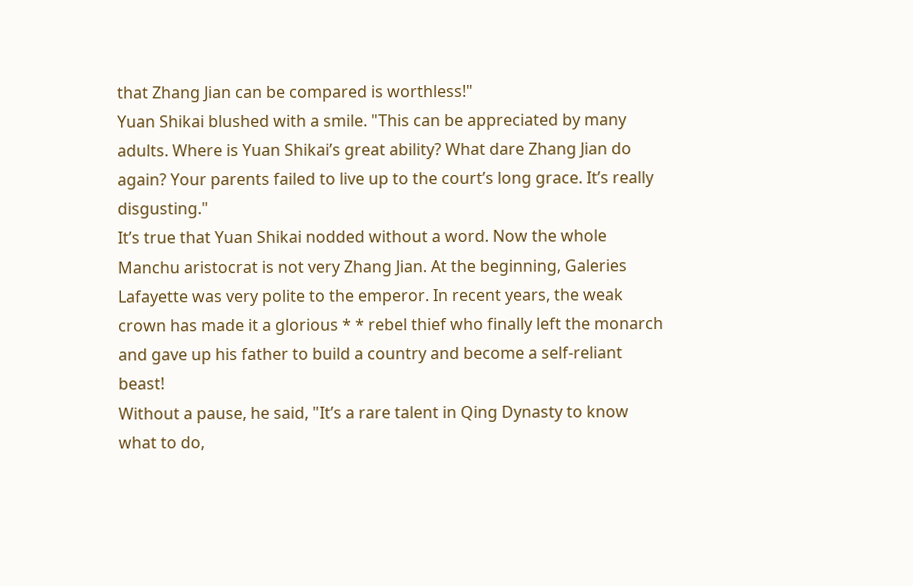that Zhang Jian can be compared is worthless!"
Yuan Shikai blushed with a smile. "This can be appreciated by many adults. Where is Yuan Shikai’s great ability? What dare Zhang Jian do again? Your parents failed to live up to the court’s long grace. It’s really disgusting."
It’s true that Yuan Shikai nodded without a word. Now the whole Manchu aristocrat is not very Zhang Jian. At the beginning, Galeries Lafayette was very polite to the emperor. In recent years, the weak crown has made it a glorious * * rebel thief who finally left the monarch and gave up his father to build a country and become a self-reliant beast!
Without a pause, he said, "It’s a rare talent in Qing Dynasty to know what to do,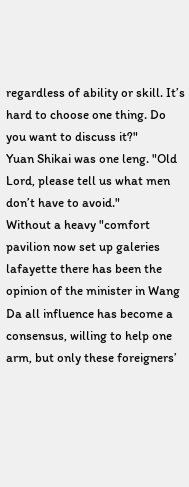regardless of ability or skill. It’s hard to choose one thing. Do you want to discuss it?"
Yuan Shikai was one leng. "Old Lord, please tell us what men don’t have to avoid."
Without a heavy "comfort pavilion now set up galeries lafayette there has been the opinion of the minister in Wang Da all influence has become a consensus, willing to help one arm, but only these foreigners’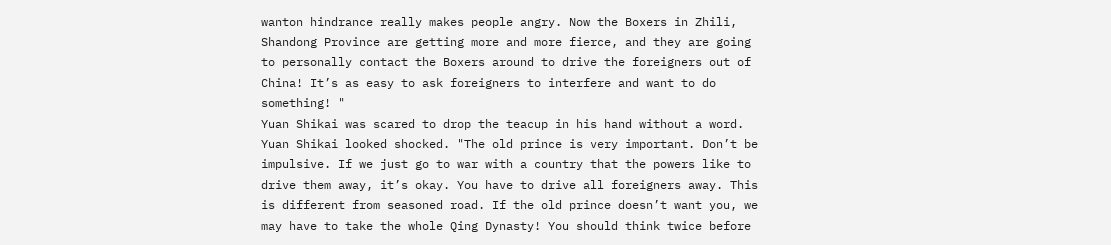wanton hindrance really makes people angry. Now the Boxers in Zhili, Shandong Province are getting more and more fierce, and they are going to personally contact the Boxers around to drive the foreigners out of China! It’s as easy to ask foreigners to interfere and want to do something! "
Yuan Shikai was scared to drop the teacup in his hand without a word.
Yuan Shikai looked shocked. "The old prince is very important. Don’t be impulsive. If we just go to war with a country that the powers like to drive them away, it’s okay. You have to drive all foreigners away. This is different from seasoned road. If the old prince doesn’t want you, we may have to take the whole Qing Dynasty! You should think twice before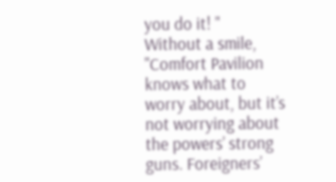you do it! "
Without a smile, "Comfort Pavilion knows what to worry about, but it’s not worrying about the powers’ strong guns. Foreigners’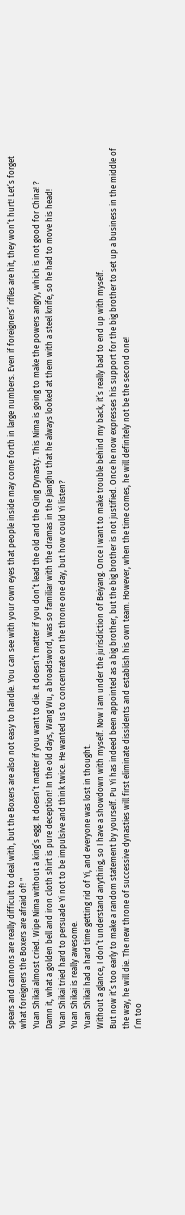spears and cannons are really difficult to deal with, but the Boxers are also not easy to handle. You can see with your own eyes that people inside may come forth in large numbers. Even if foreigners’ rifles are hit, they won’t hurt! Let’s forget what foreigners the Boxers are afraid of! "
Yuan Shikai almost cried. Wipe Nima without a king’s egg. It doesn’t matter if you want to die. It doesn’t matter if you don’t lead the old and the Qing Dynasty. This Nima is going to make the powers angry, which is not good for China! ?
Damn it, what a golden bell and iron cloth shirt is pure deception! In the old days, Wang Wu, a broadsword, was so familiar with the dramas in the Jianghu that he always looked at them with a steel knife, so he had to move his head!
Yuan Shikai tried hard to persuade Yi not to be impulsive and think twice. He wanted us to concentrate on the throne one day, but how could Yi listen?
Yuan Shikai is really awesome.
Yuan Shikai had a hard time getting rid of Yi, and everyone was lost in thought.
Without a glance, I don’t understand anything, so I have a showdown with myself. Now I am under the jurisdiction of Beiyang. Once I want to make trouble behind my back, it’s really bad to end up with myself.
But now it’s too early to make a random statement by yourself. Pu Yi has indeed been appointed as a big brother, but the big brother is not justified. Once he now expresses his support for the big brother to set up a business in the middle of the way, he will die. The new throne of successive dynasties will first eliminate dissidents and establish his own team. However, when the time comes, he will definitely not be the second one!
I’m too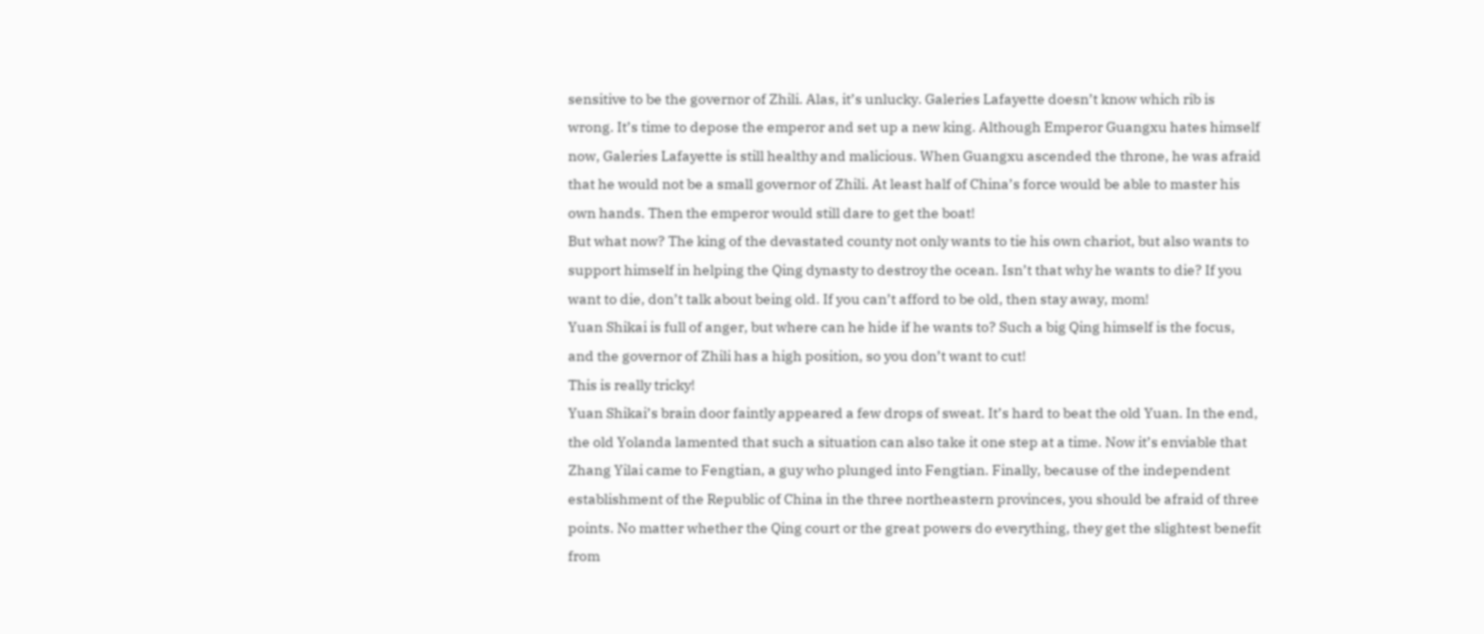sensitive to be the governor of Zhili. Alas, it’s unlucky. Galeries Lafayette doesn’t know which rib is wrong. It’s time to depose the emperor and set up a new king. Although Emperor Guangxu hates himself now, Galeries Lafayette is still healthy and malicious. When Guangxu ascended the throne, he was afraid that he would not be a small governor of Zhili. At least half of China’s force would be able to master his own hands. Then the emperor would still dare to get the boat!
But what now? The king of the devastated county not only wants to tie his own chariot, but also wants to support himself in helping the Qing dynasty to destroy the ocean. Isn’t that why he wants to die? If you want to die, don’t talk about being old. If you can’t afford to be old, then stay away, mom!
Yuan Shikai is full of anger, but where can he hide if he wants to? Such a big Qing himself is the focus, and the governor of Zhili has a high position, so you don’t want to cut!
This is really tricky!
Yuan Shikai’s brain door faintly appeared a few drops of sweat. It’s hard to beat the old Yuan. In the end, the old Yolanda lamented that such a situation can also take it one step at a time. Now it’s enviable that Zhang Yilai came to Fengtian, a guy who plunged into Fengtian. Finally, because of the independent establishment of the Republic of China in the three northeastern provinces, you should be afraid of three points. No matter whether the Qing court or the great powers do everything, they get the slightest benefit from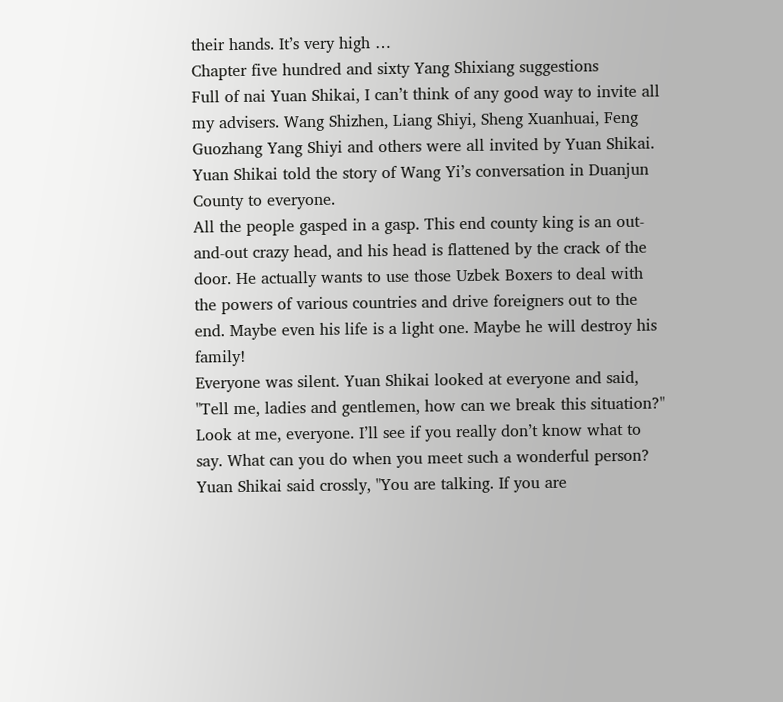their hands. It’s very high …
Chapter five hundred and sixty Yang Shixiang suggestions
Full of nai Yuan Shikai, I can’t think of any good way to invite all my advisers. Wang Shizhen, Liang Shiyi, Sheng Xuanhuai, Feng Guozhang Yang Shiyi and others were all invited by Yuan Shikai.
Yuan Shikai told the story of Wang Yi’s conversation in Duanjun County to everyone.
All the people gasped in a gasp. This end county king is an out-and-out crazy head, and his head is flattened by the crack of the door. He actually wants to use those Uzbek Boxers to deal with the powers of various countries and drive foreigners out to the end. Maybe even his life is a light one. Maybe he will destroy his family!
Everyone was silent. Yuan Shikai looked at everyone and said, "Tell me, ladies and gentlemen, how can we break this situation?"
Look at me, everyone. I’ll see if you really don’t know what to say. What can you do when you meet such a wonderful person?
Yuan Shikai said crossly, "You are talking. If you are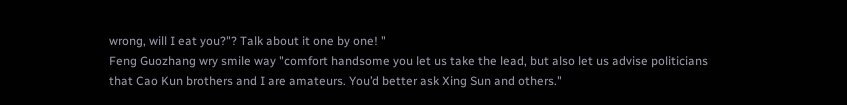wrong, will I eat you?"? Talk about it one by one! "
Feng Guozhang wry smile way "comfort handsome you let us take the lead, but also let us advise politicians that Cao Kun brothers and I are amateurs. You’d better ask Xing Sun and others."